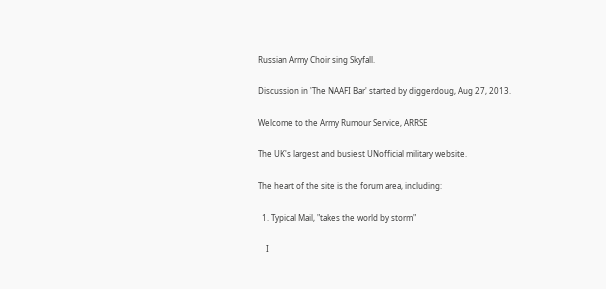Russian Army Choir sing Skyfall.

Discussion in 'The NAAFI Bar' started by diggerdoug, Aug 27, 2013.

Welcome to the Army Rumour Service, ARRSE

The UK's largest and busiest UNofficial military website.

The heart of the site is the forum area, including:

  1. Typical Mail, "takes the world by storm"

    I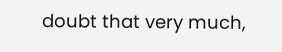doubt that very much,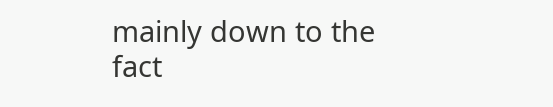mainly down to the fact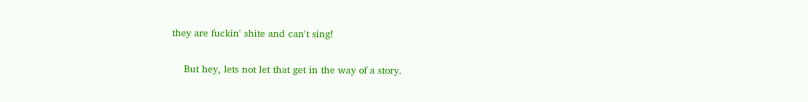they are fuckin' shite and can't sing!

    But hey, lets not let that get in the way of a story.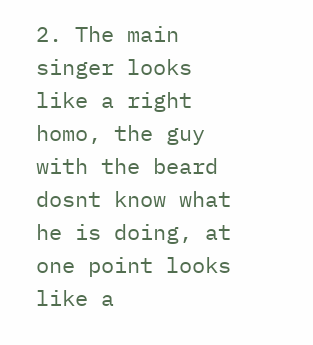2. The main singer looks like a right homo, the guy with the beard dosnt know what he is doing, at one point looks like a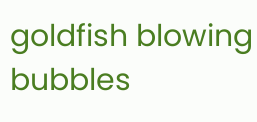goldfish blowing bubbles